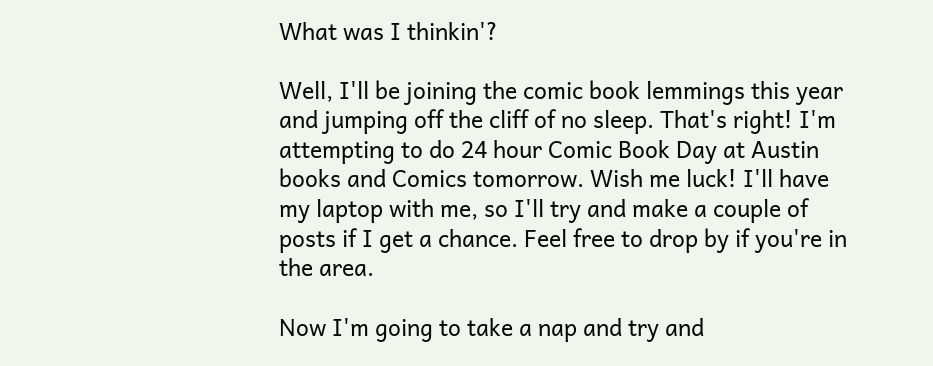What was I thinkin'?

Well, I'll be joining the comic book lemmings this year and jumping off the cliff of no sleep. That's right! I'm attempting to do 24 hour Comic Book Day at Austin books and Comics tomorrow. Wish me luck! I'll have my laptop with me, so I'll try and make a couple of posts if I get a chance. Feel free to drop by if you're in the area.

Now I'm going to take a nap and try and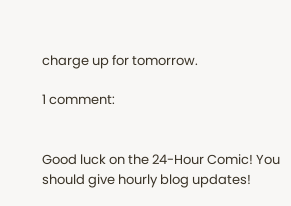charge up for tomorrow.

1 comment:


Good luck on the 24-Hour Comic! You should give hourly blog updates!